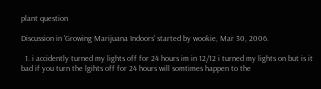plant question

Discussion in 'Growing Marijuana Indoors' started by wookie, Mar 30, 2006.

  1. i accidently turned my lights off for 24 hours im in 12/12 i turned my lights on but is it bad if you turn the lgihts off for 24 hours will somtimes happen to the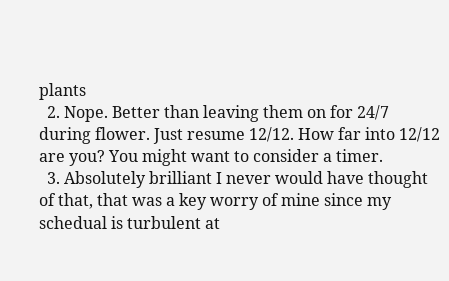plants
  2. Nope. Better than leaving them on for 24/7 during flower. Just resume 12/12. How far into 12/12 are you? You might want to consider a timer.
  3. Absolutely brilliant I never would have thought of that, that was a key worry of mine since my schedual is turbulent at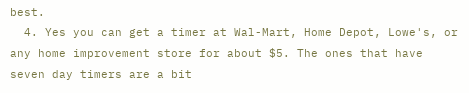best.
  4. Yes you can get a timer at Wal-Mart, Home Depot, Lowe's, or any home improvement store for about $5. The ones that have seven day timers are a bit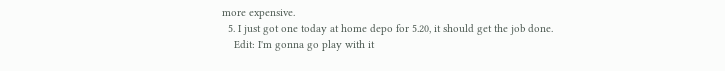more expensive.
  5. I just got one today at home depo for 5.20, it should get the job done.
    Edit: I'm gonna go play with it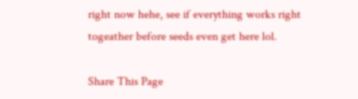right now hehe, see if everything works right togeather before seeds even get here lol.

Share This Page